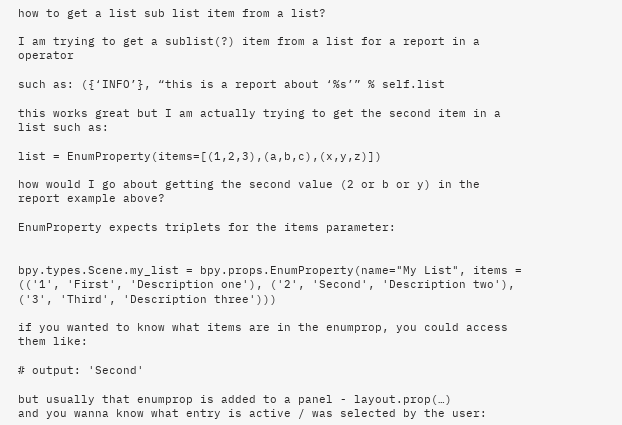how to get a list sub list item from a list?

I am trying to get a sublist(?) item from a list for a report in a operator

such as: ({‘INFO’}, “this is a report about ‘%s’” % self.list

this works great but I am actually trying to get the second item in a list such as:

list = EnumProperty(items=[(1,2,3),(a,b,c),(x,y,z)])

how would I go about getting the second value (2 or b or y) in the report example above?

EnumProperty expects triplets for the items parameter:


bpy.types.Scene.my_list = bpy.props.EnumProperty(name="My List", items = (('1', 'First', 'Description one'), ('2', 'Second', 'Description two'), ('3', 'Third', 'Description three')))

if you wanted to know what items are in the enumprop, you could access them like:

# output: 'Second'

but usually that enumprop is added to a panel - layout.prop(…)
and you wanna know what entry is active / was selected by the user: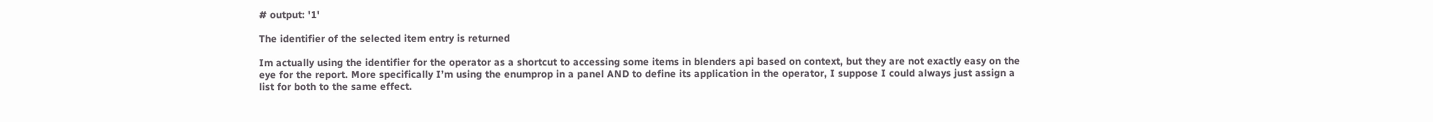# output: '1'

The identifier of the selected item entry is returned

Im actually using the identifier for the operator as a shortcut to accessing some items in blenders api based on context, but they are not exactly easy on the eye for the report. More specifically I’m using the enumprop in a panel AND to define its application in the operator, I suppose I could always just assign a list for both to the same effect.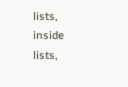lists, inside lists,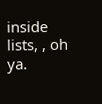inside lists, , oh ya.